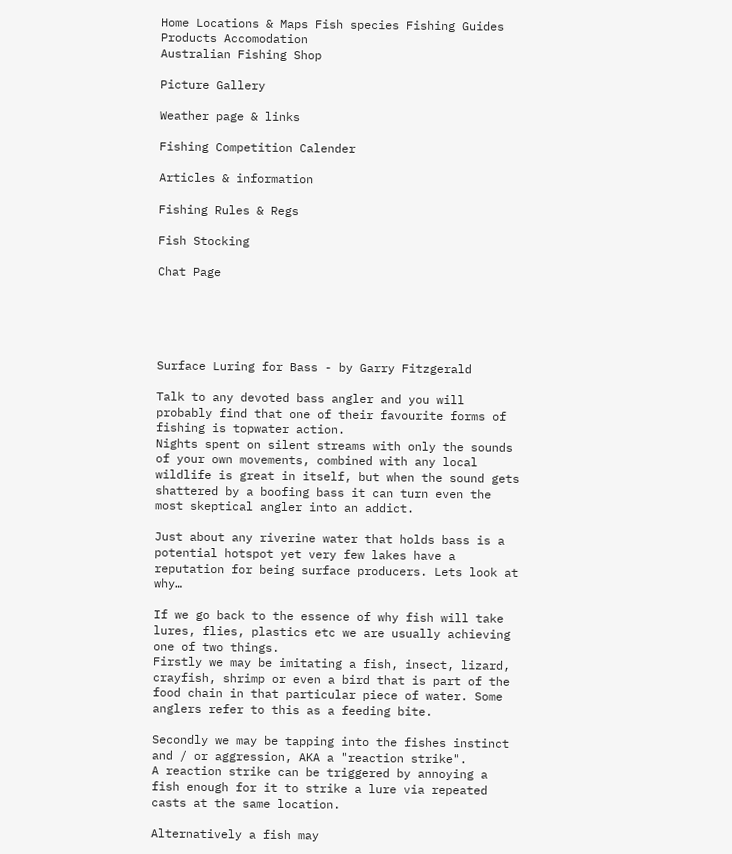Home Locations & Maps Fish species Fishing Guides Products Accomodation
Australian Fishing Shop

Picture Gallery

Weather page & links

Fishing Competition Calender

Articles & information

Fishing Rules & Regs

Fish Stocking

Chat Page





Surface Luring for Bass - by Garry Fitzgerald

Talk to any devoted bass angler and you will probably find that one of their favourite forms of fishing is topwater action.
Nights spent on silent streams with only the sounds of your own movements, combined with any local wildlife is great in itself, but when the sound gets shattered by a boofing bass it can turn even the most skeptical angler into an addict.

Just about any riverine water that holds bass is a potential hotspot yet very few lakes have a reputation for being surface producers. Lets look at why…

If we go back to the essence of why fish will take lures, flies, plastics etc we are usually achieving one of two things.
Firstly we may be imitating a fish, insect, lizard, crayfish, shrimp or even a bird that is part of the food chain in that particular piece of water. Some anglers refer to this as a feeding bite.

Secondly we may be tapping into the fishes instinct and / or aggression, AKA a "reaction strike".
A reaction strike can be triggered by annoying a fish enough for it to strike a lure via repeated casts at the same location.

Alternatively a fish may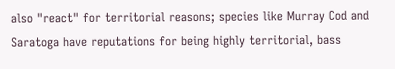also "react" for territorial reasons; species like Murray Cod and Saratoga have reputations for being highly territorial, bass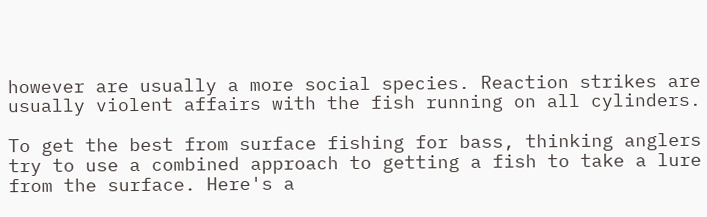however are usually a more social species. Reaction strikes are usually violent affairs with the fish running on all cylinders.

To get the best from surface fishing for bass, thinking anglers try to use a combined approach to getting a fish to take a lure from the surface. Here's a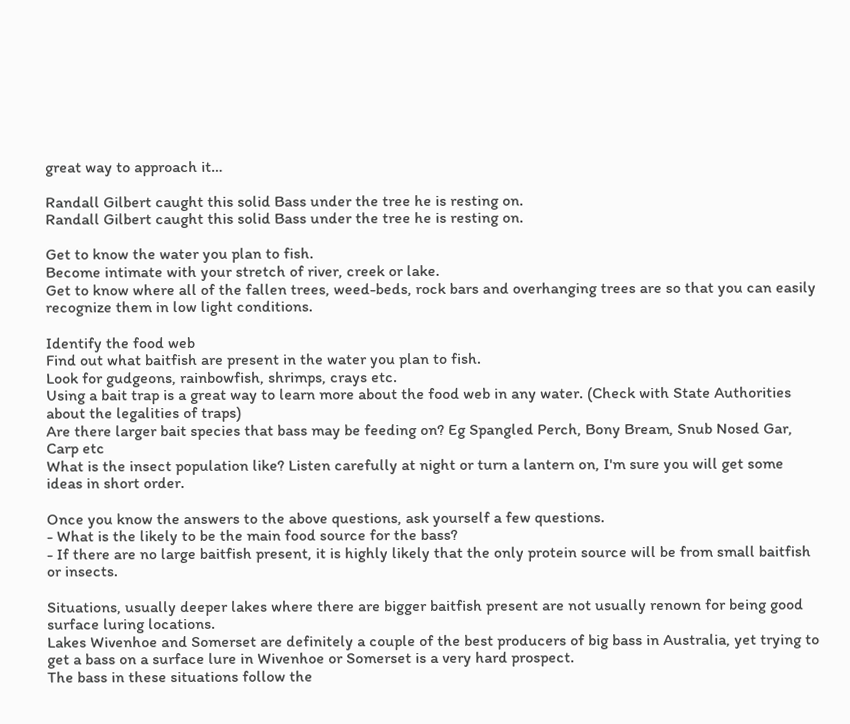great way to approach it…

Randall Gilbert caught this solid Bass under the tree he is resting on.
Randall Gilbert caught this solid Bass under the tree he is resting on.

Get to know the water you plan to fish.
Become intimate with your stretch of river, creek or lake.
Get to know where all of the fallen trees, weed-beds, rock bars and overhanging trees are so that you can easily recognize them in low light conditions.

Identify the food web
Find out what baitfish are present in the water you plan to fish.
Look for gudgeons, rainbowfish, shrimps, crays etc.
Using a bait trap is a great way to learn more about the food web in any water. (Check with State Authorities about the legalities of traps)
Are there larger bait species that bass may be feeding on? Eg Spangled Perch, Bony Bream, Snub Nosed Gar, Carp etc
What is the insect population like? Listen carefully at night or turn a lantern on, I'm sure you will get some ideas in short order.

Once you know the answers to the above questions, ask yourself a few questions.
- What is the likely to be the main food source for the bass?
- If there are no large baitfish present, it is highly likely that the only protein source will be from small baitfish or insects.

Situations, usually deeper lakes where there are bigger baitfish present are not usually renown for being good surface luring locations.
Lakes Wivenhoe and Somerset are definitely a couple of the best producers of big bass in Australia, yet trying to get a bass on a surface lure in Wivenhoe or Somerset is a very hard prospect.
The bass in these situations follow the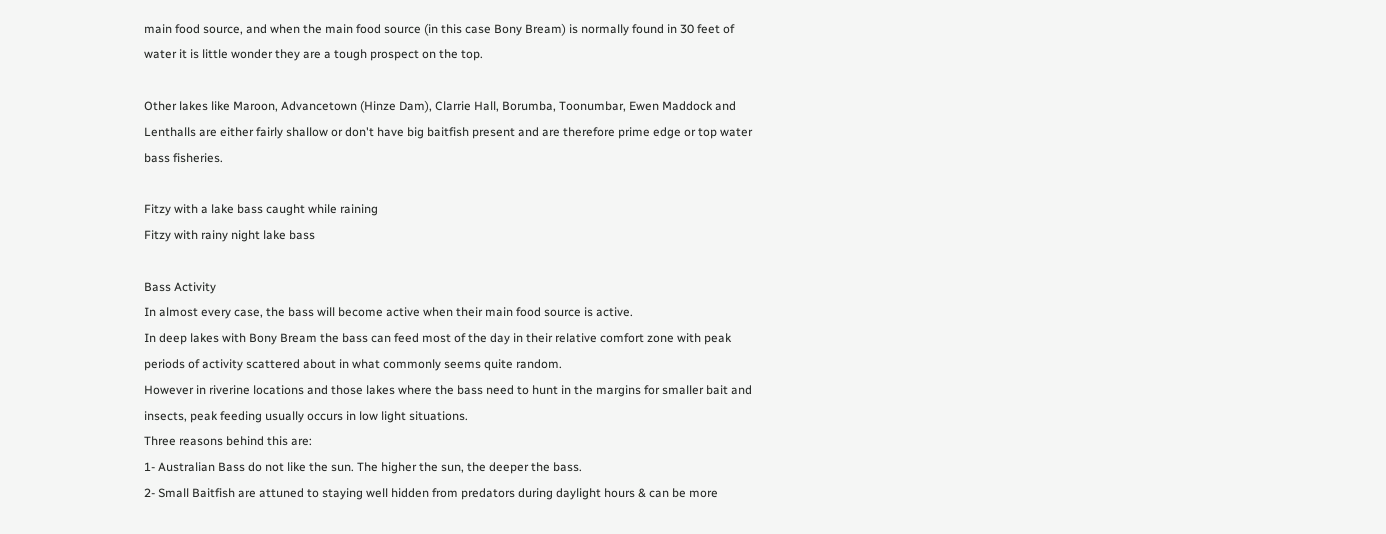main food source, and when the main food source (in this case Bony Bream) is normally found in 30 feet of water it is little wonder they are a tough prospect on the top.

Other lakes like Maroon, Advancetown (Hinze Dam), Clarrie Hall, Borumba, Toonumbar, Ewen Maddock and Lenthalls are either fairly shallow or don't have big baitfish present and are therefore prime edge or top water bass fisheries.

Fitzy with a lake bass caught while raining
Fitzy with rainy night lake bass

Bass Activity
In almost every case, the bass will become active when their main food source is active.
In deep lakes with Bony Bream the bass can feed most of the day in their relative comfort zone with peak periods of activity scattered about in what commonly seems quite random.
However in riverine locations and those lakes where the bass need to hunt in the margins for smaller bait and insects, peak feeding usually occurs in low light situations.
Three reasons behind this are:
1- Australian Bass do not like the sun. The higher the sun, the deeper the bass.
2- Small Baitfish are attuned to staying well hidden from predators during daylight hours & can be more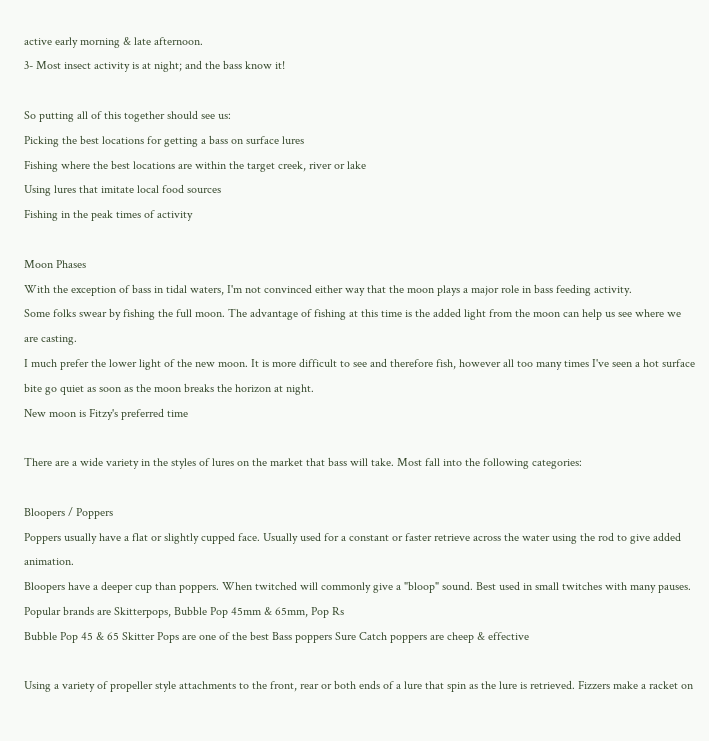active early morning & late afternoon.
3- Most insect activity is at night; and the bass know it!

So putting all of this together should see us:
Picking the best locations for getting a bass on surface lures
Fishing where the best locations are within the target creek, river or lake
Using lures that imitate local food sources
Fishing in the peak times of activity

Moon Phases
With the exception of bass in tidal waters, I'm not convinced either way that the moon plays a major role in bass feeding activity.
Some folks swear by fishing the full moon. The advantage of fishing at this time is the added light from the moon can help us see where we are casting.
I much prefer the lower light of the new moon. It is more difficult to see and therefore fish, however all too many times I've seen a hot surface bite go quiet as soon as the moon breaks the horizon at night.
New moon is Fitzy's preferred time

There are a wide variety in the styles of lures on the market that bass will take. Most fall into the following categories:

Bloopers / Poppers
Poppers usually have a flat or slightly cupped face. Usually used for a constant or faster retrieve across the water using the rod to give added animation.
Bloopers have a deeper cup than poppers. When twitched will commonly give a "bloop" sound. Best used in small twitches with many pauses. Popular brands are Skitterpops, Bubble Pop 45mm & 65mm, Pop Rs
Bubble Pop 45 & 65 Skitter Pops are one of the best Bass poppers Sure Catch poppers are cheep & effective

Using a variety of propeller style attachments to the front, rear or both ends of a lure that spin as the lure is retrieved. Fizzers make a racket on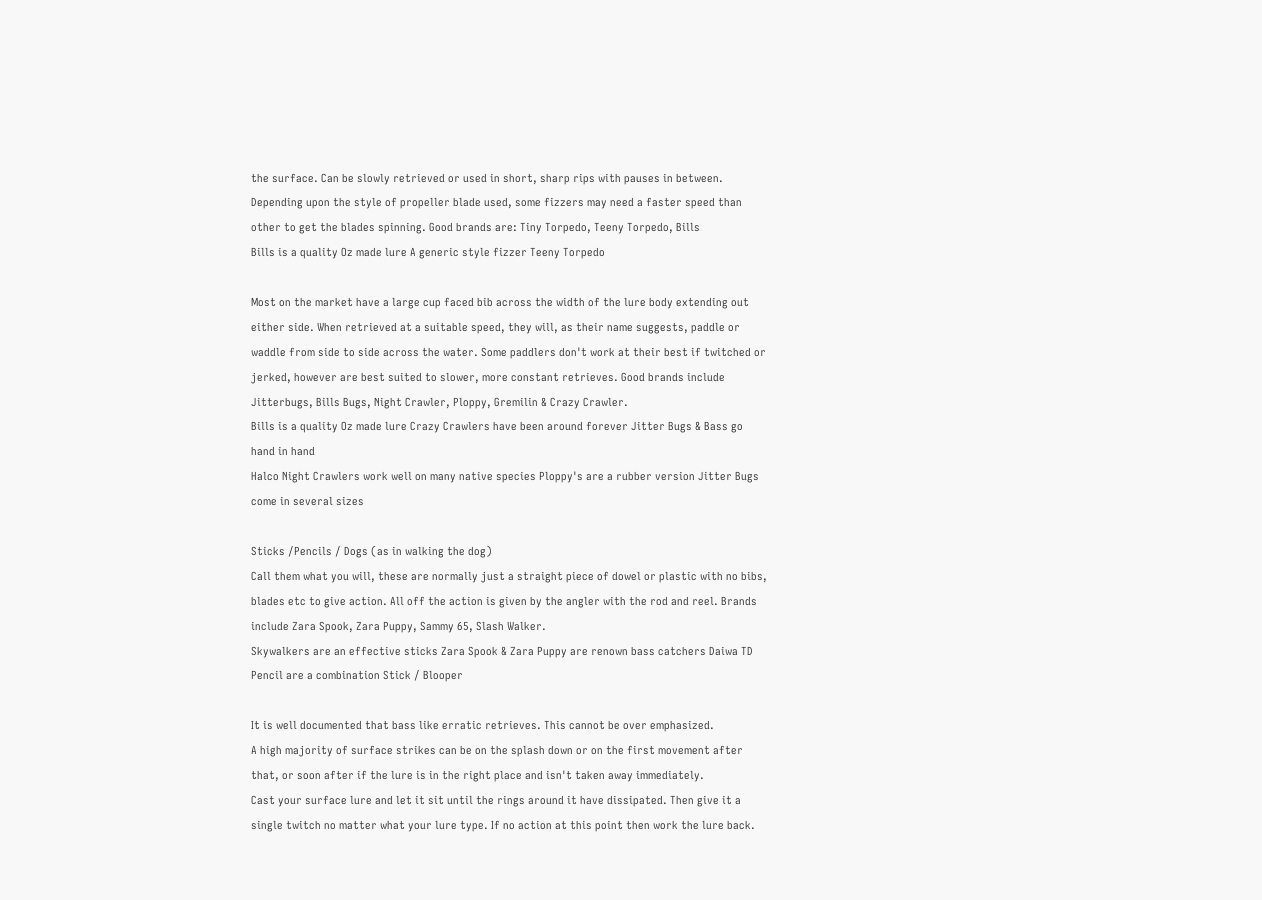the surface. Can be slowly retrieved or used in short, sharp rips with pauses in between. Depending upon the style of propeller blade used, some fizzers may need a faster speed than other to get the blades spinning. Good brands are: Tiny Torpedo, Teeny Torpedo, Bills
Bills is a quality Oz made lure A generic style fizzer Teeny Torpedo

Most on the market have a large cup faced bib across the width of the lure body extending out either side. When retrieved at a suitable speed, they will, as their name suggests, paddle or waddle from side to side across the water. Some paddlers don't work at their best if twitched or jerked, however are best suited to slower, more constant retrieves. Good brands include Jitterbugs, Bills Bugs, Night Crawler, Ploppy, Gremilin & Crazy Crawler.
Bills is a quality Oz made lure Crazy Crawlers have been around forever Jitter Bugs & Bass go hand in hand
Halco Night Crawlers work well on many native species Ploppy's are a rubber version Jitter Bugs come in several sizes

Sticks /Pencils / Dogs (as in walking the dog)
Call them what you will, these are normally just a straight piece of dowel or plastic with no bibs, blades etc to give action. All off the action is given by the angler with the rod and reel. Brands include Zara Spook, Zara Puppy, Sammy 65, Slash Walker.
Skywalkers are an effective sticks Zara Spook & Zara Puppy are renown bass catchers Daiwa TD Pencil are a combination Stick / Blooper

It is well documented that bass like erratic retrieves. This cannot be over emphasized.
A high majority of surface strikes can be on the splash down or on the first movement after that, or soon after if the lure is in the right place and isn't taken away immediately.
Cast your surface lure and let it sit until the rings around it have dissipated. Then give it a single twitch no matter what your lure type. If no action at this point then work the lure back.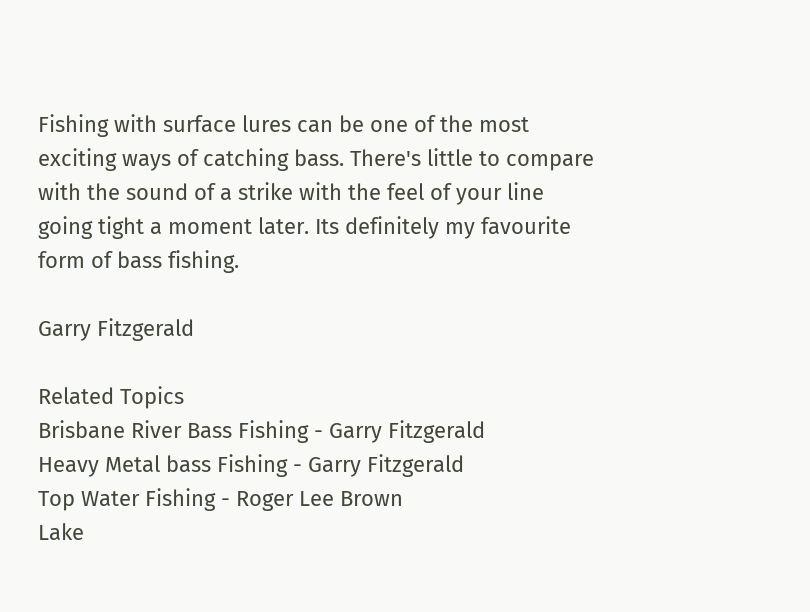Fishing with surface lures can be one of the most exciting ways of catching bass. There's little to compare with the sound of a strike with the feel of your line going tight a moment later. Its definitely my favourite form of bass fishing.

Garry Fitzgerald

Related Topics
Brisbane River Bass Fishing - Garry Fitzgerald
Heavy Metal bass Fishing - Garry Fitzgerald
Top Water Fishing - Roger Lee Brown
Lake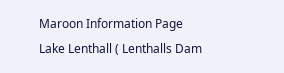Maroon Information Page
Lake Lenthall ( Lenthalls Dam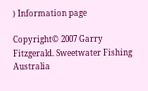) Information page

Copyright© 2007 Garry Fitzgerald. Sweetwater Fishing Australia